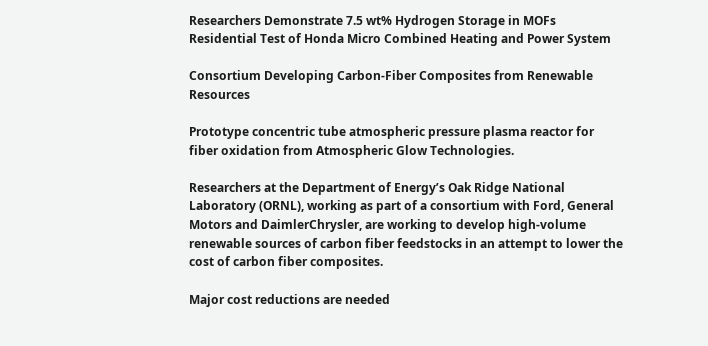Researchers Demonstrate 7.5 wt% Hydrogen Storage in MOFs
Residential Test of Honda Micro Combined Heating and Power System

Consortium Developing Carbon-Fiber Composites from Renewable Resources

Prototype concentric tube atmospheric pressure plasma reactor for fiber oxidation from Atmospheric Glow Technologies.

Researchers at the Department of Energy’s Oak Ridge National Laboratory (ORNL), working as part of a consortium with Ford, General Motors and DaimlerChrysler, are working to develop high-volume renewable sources of carbon fiber feedstocks in an attempt to lower the cost of carbon fiber composites.

Major cost reductions are needed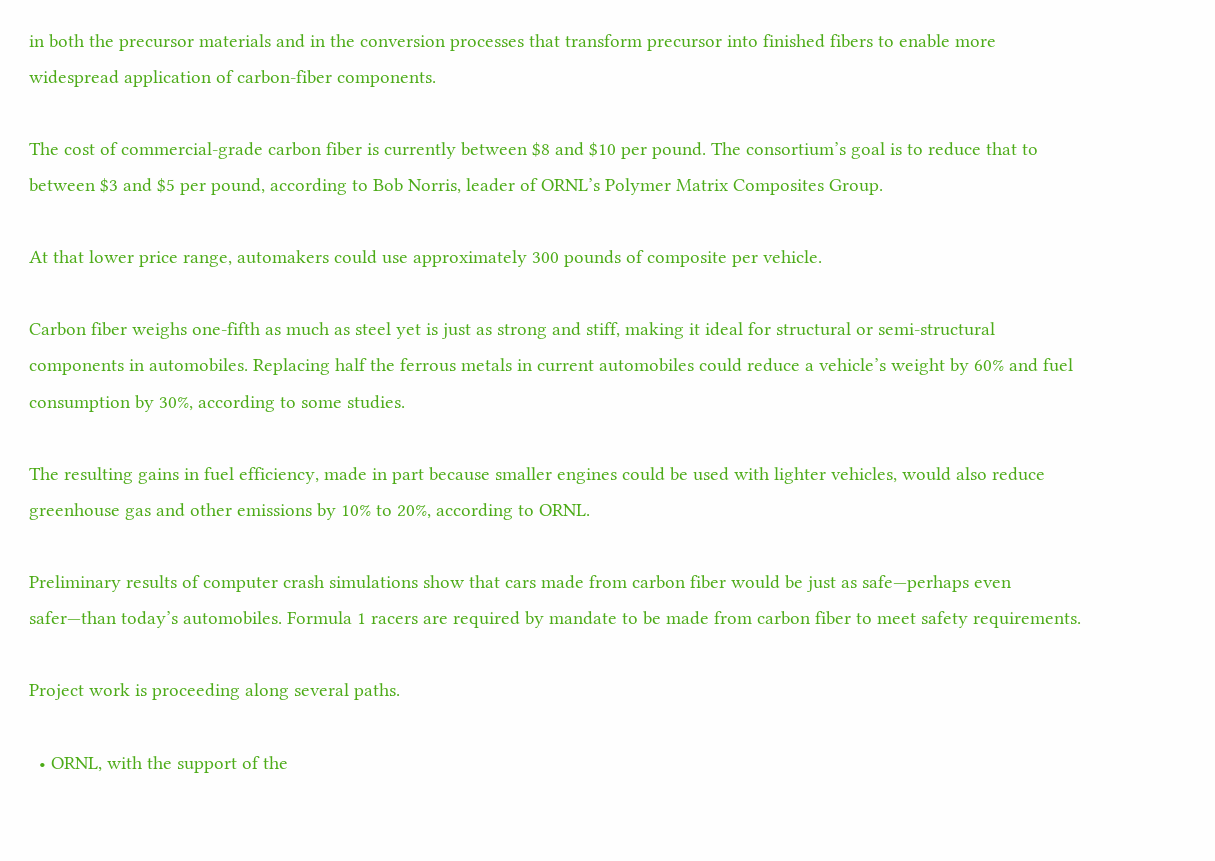in both the precursor materials and in the conversion processes that transform precursor into finished fibers to enable more widespread application of carbon-fiber components.

The cost of commercial-grade carbon fiber is currently between $8 and $10 per pound. The consortium’s goal is to reduce that to between $3 and $5 per pound, according to Bob Norris, leader of ORNL’s Polymer Matrix Composites Group.

At that lower price range, automakers could use approximately 300 pounds of composite per vehicle.

Carbon fiber weighs one-fifth as much as steel yet is just as strong and stiff, making it ideal for structural or semi-structural components in automobiles. Replacing half the ferrous metals in current automobiles could reduce a vehicle’s weight by 60% and fuel consumption by 30%, according to some studies.

The resulting gains in fuel efficiency, made in part because smaller engines could be used with lighter vehicles, would also reduce greenhouse gas and other emissions by 10% to 20%, according to ORNL.

Preliminary results of computer crash simulations show that cars made from carbon fiber would be just as safe—perhaps even safer—than today’s automobiles. Formula 1 racers are required by mandate to be made from carbon fiber to meet safety requirements.

Project work is proceeding along several paths.

  • ORNL, with the support of the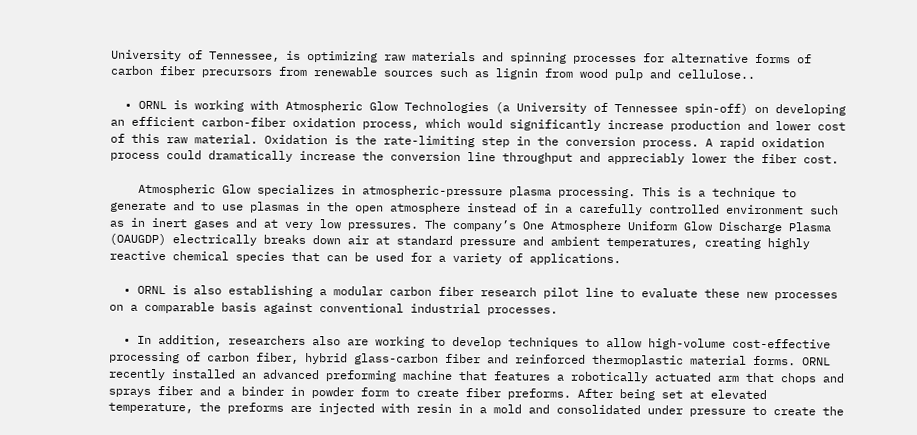University of Tennessee, is optimizing raw materials and spinning processes for alternative forms of carbon fiber precursors from renewable sources such as lignin from wood pulp and cellulose..

  • ORNL is working with Atmospheric Glow Technologies (a University of Tennessee spin-off) on developing an efficient carbon-fiber oxidation process, which would significantly increase production and lower cost of this raw material. Oxidation is the rate-limiting step in the conversion process. A rapid oxidation process could dramatically increase the conversion line throughput and appreciably lower the fiber cost.

    Atmospheric Glow specializes in atmospheric-pressure plasma processing. This is a technique to generate and to use plasmas in the open atmosphere instead of in a carefully controlled environment such as in inert gases and at very low pressures. The company’s One Atmosphere Uniform Glow Discharge Plasma (OAUGDP) electrically breaks down air at standard pressure and ambient temperatures, creating highly reactive chemical species that can be used for a variety of applications.

  • ORNL is also establishing a modular carbon fiber research pilot line to evaluate these new processes on a comparable basis against conventional industrial processes.

  • In addition, researchers also are working to develop techniques to allow high-volume cost-effective processing of carbon fiber, hybrid glass-carbon fiber and reinforced thermoplastic material forms. ORNL recently installed an advanced preforming machine that features a robotically actuated arm that chops and sprays fiber and a binder in powder form to create fiber preforms. After being set at elevated temperature, the preforms are injected with resin in a mold and consolidated under pressure to create the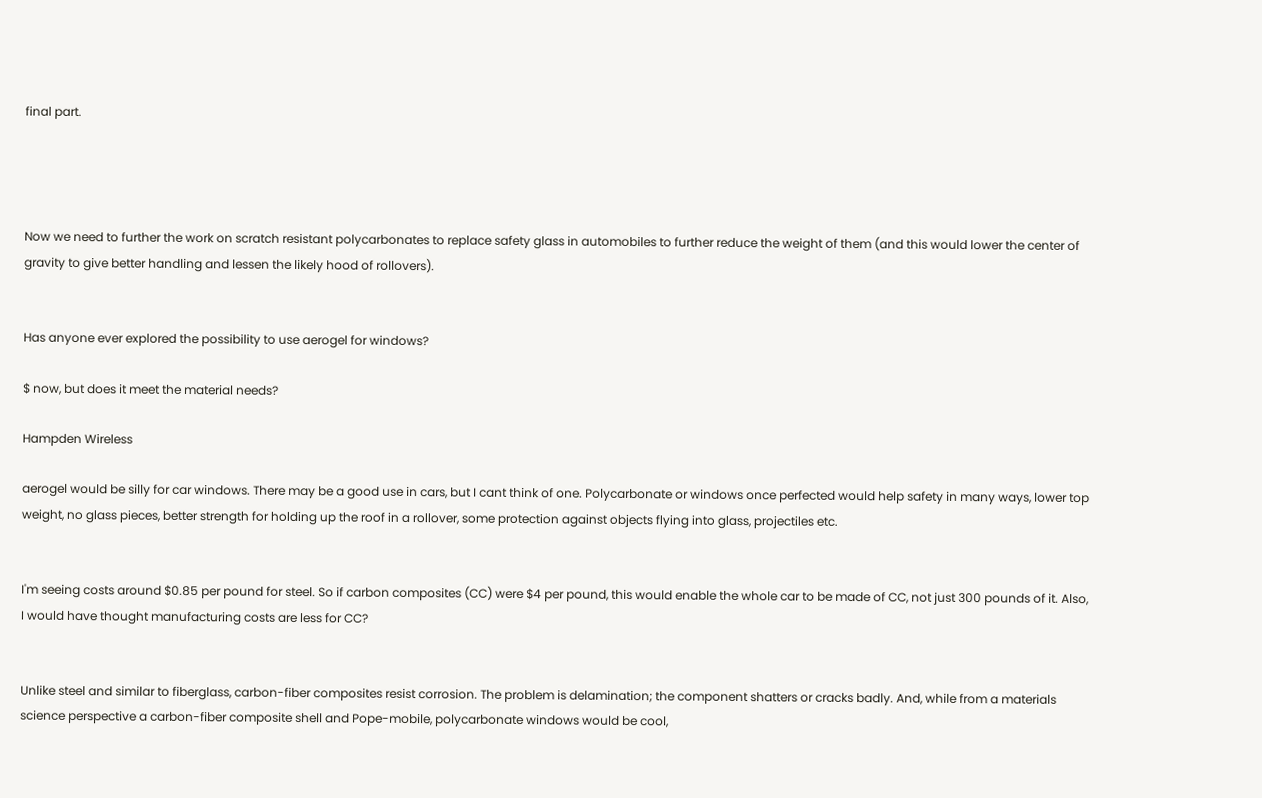final part.




Now we need to further the work on scratch resistant polycarbonates to replace safety glass in automobiles to further reduce the weight of them (and this would lower the center of gravity to give better handling and lessen the likely hood of rollovers).


Has anyone ever explored the possibility to use aerogel for windows?

$ now, but does it meet the material needs?

Hampden Wireless

aerogel would be silly for car windows. There may be a good use in cars, but I cant think of one. Polycarbonate or windows once perfected would help safety in many ways, lower top weight, no glass pieces, better strength for holding up the roof in a rollover, some protection against objects flying into glass, projectiles etc.


I'm seeing costs around $0.85 per pound for steel. So if carbon composites (CC) were $4 per pound, this would enable the whole car to be made of CC, not just 300 pounds of it. Also, I would have thought manufacturing costs are less for CC?


Unlike steel and similar to fiberglass, carbon-fiber composites resist corrosion. The problem is delamination; the component shatters or cracks badly. And, while from a materials science perspective a carbon-fiber composite shell and Pope-mobile, polycarbonate windows would be cool,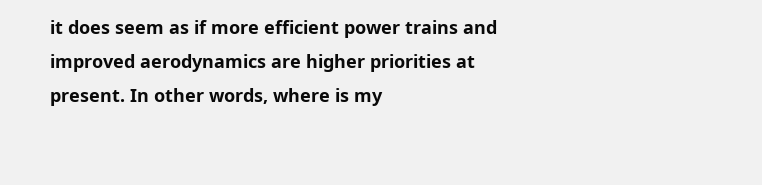it does seem as if more efficient power trains and improved aerodynamics are higher priorities at present. In other words, where is my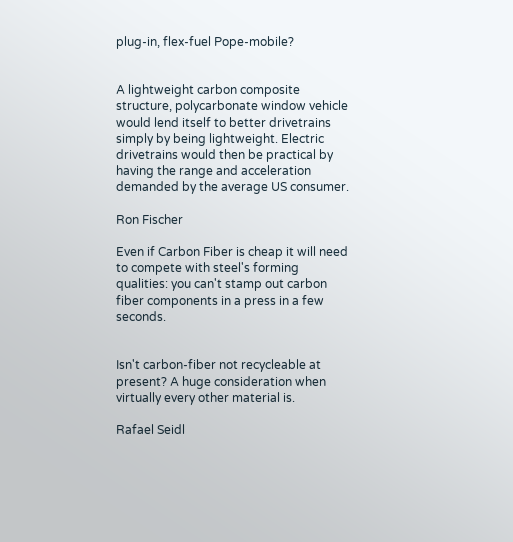plug-in, flex-fuel Pope-mobile?


A lightweight carbon composite structure, polycarbonate window vehicle would lend itself to better drivetrains simply by being lightweight. Electric drivetrains would then be practical by having the range and acceleration demanded by the average US consumer.

Ron Fischer

Even if Carbon Fiber is cheap it will need to compete with steel's forming qualities: you can't stamp out carbon fiber components in a press in a few seconds.


Isn't carbon-fiber not recycleable at present? A huge consideration when virtually every other material is.

Rafael Seidl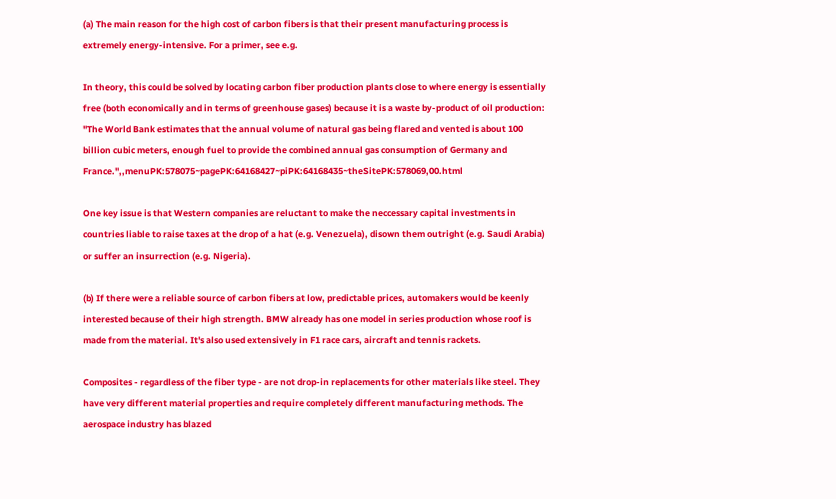(a) The main reason for the high cost of carbon fibers is that their present manufacturing process is extremely energy-intensive. For a primer, see e.g.

In theory, this could be solved by locating carbon fiber production plants close to where energy is essentially free (both economically and in terms of greenhouse gases) because it is a waste by-product of oil production: "The World Bank estimates that the annual volume of natural gas being flared and vented is about 100 billion cubic meters, enough fuel to provide the combined annual gas consumption of Germany and France.",,menuPK:578075~pagePK:64168427~piPK:64168435~theSitePK:578069,00.html

One key issue is that Western companies are reluctant to make the neccessary capital investments in countries liable to raise taxes at the drop of a hat (e.g. Venezuela), disown them outright (e.g. Saudi Arabia) or suffer an insurrection (e.g. Nigeria).

(b) If there were a reliable source of carbon fibers at low, predictable prices, automakers would be keenly interested because of their high strength. BMW already has one model in series production whose roof is made from the material. It's also used extensively in F1 race cars, aircraft and tennis rackets.

Composites - regardless of the fiber type - are not drop-in replacements for other materials like steel. They have very different material properties and require completely different manufacturing methods. The aerospace industry has blazed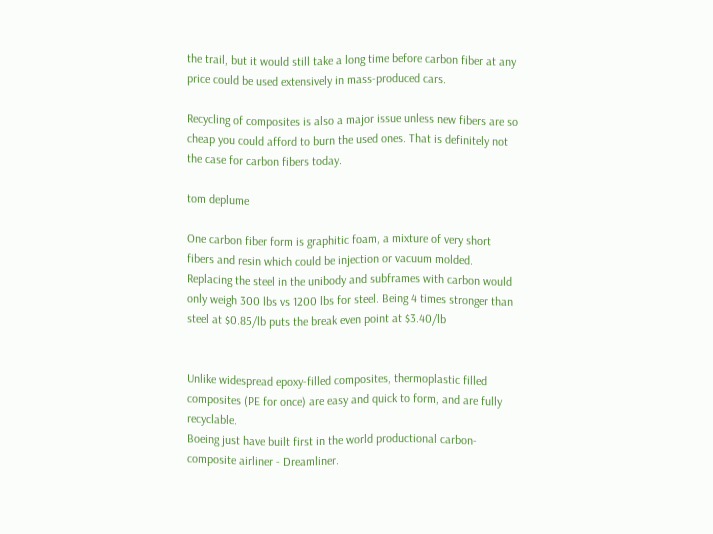the trail, but it would still take a long time before carbon fiber at any price could be used extensively in mass-produced cars.

Recycling of composites is also a major issue unless new fibers are so cheap you could afford to burn the used ones. That is definitely not the case for carbon fibers today.

tom deplume

One carbon fiber form is graphitic foam, a mixture of very short fibers and resin which could be injection or vacuum molded.
Replacing the steel in the unibody and subframes with carbon would only weigh 300 lbs vs 1200 lbs for steel. Being 4 times stronger than steel at $0.85/lb puts the break even point at $3.40/lb


Unlike widespread epoxy-filled composites, thermoplastic filled composites (PE for once) are easy and quick to form, and are fully recyclable.
Boeing just have built first in the world productional carbon-composite airliner - Dreamliner.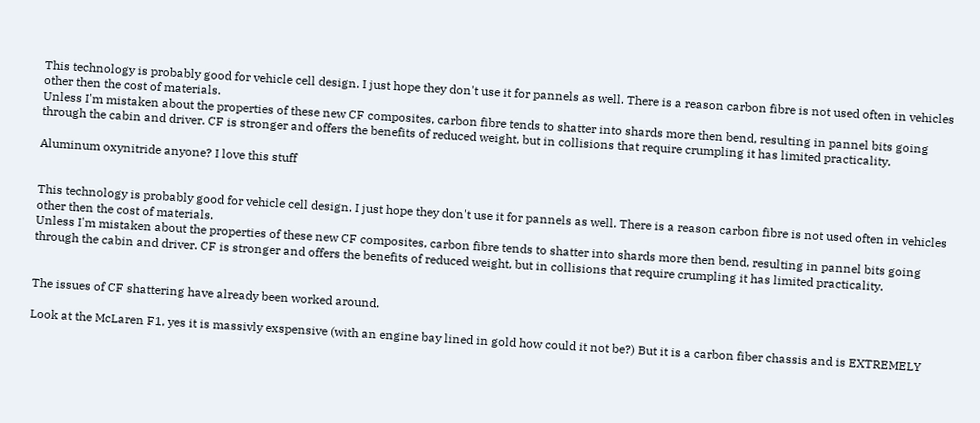This technology is probably good for vehicle cell design. I just hope they don't use it for pannels as well. There is a reason carbon fibre is not used often in vehicles other then the cost of materials.
Unless I'm mistaken about the properties of these new CF composites, carbon fibre tends to shatter into shards more then bend, resulting in pannel bits going through the cabin and driver. CF is stronger and offers the benefits of reduced weight, but in collisions that require crumpling it has limited practicality.

Aluminum oxynitride anyone? I love this stuff


This technology is probably good for vehicle cell design. I just hope they don't use it for pannels as well. There is a reason carbon fibre is not used often in vehicles other then the cost of materials.
Unless I'm mistaken about the properties of these new CF composites, carbon fibre tends to shatter into shards more then bend, resulting in pannel bits going through the cabin and driver. CF is stronger and offers the benefits of reduced weight, but in collisions that require crumpling it has limited practicality.


The issues of CF shattering have already been worked around.

Look at the McLaren F1, yes it is massivly exspensive (with an engine bay lined in gold how could it not be?) But it is a carbon fiber chassis and is EXTREMELY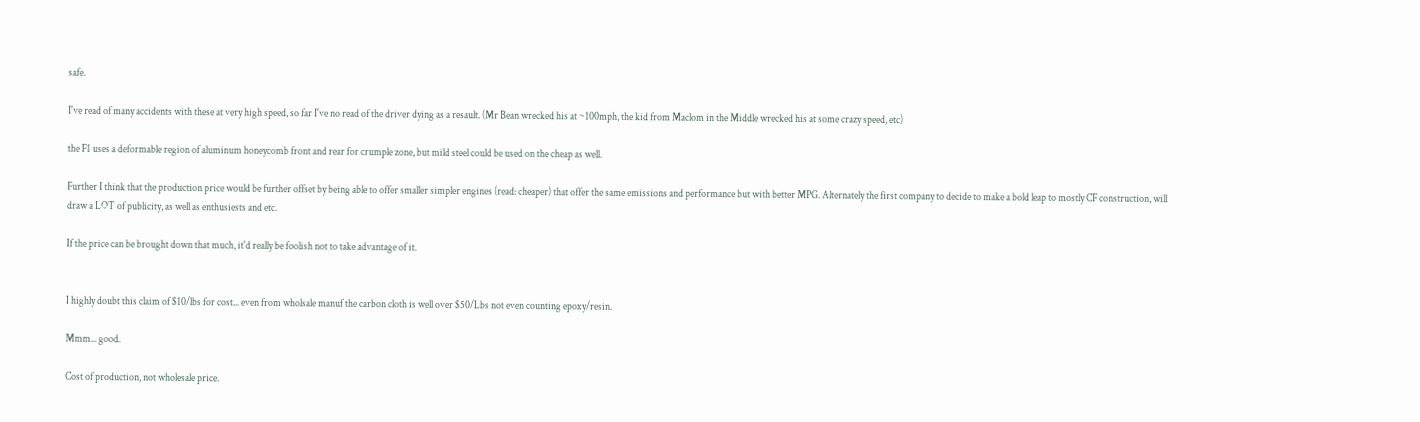safe.

I've read of many accidents with these at very high speed, so far I've no read of the driver dying as a resault. (Mr Bean wrecked his at ~100mph, the kid from Maclom in the Middle wrecked his at some crazy speed, etc)

the F1 uses a deformable region of aluminum honeycomb front and rear for crumple zone, but mild steel could be used on the cheap as well.

Further I think that the production price would be further offset by being able to offer smaller simpler engines (read: cheaper) that offer the same emissions and performance but with better MPG. Alternately the first company to decide to make a bold leap to mostly CF construction, will draw a LOT of publicity, as well as enthusiests and etc.

If the price can be brought down that much, it'd really be foolish not to take advantage of it.


I highly doubt this claim of $10/lbs for cost... even from wholsale manuf the carbon cloth is well over $50/Lbs not even counting epoxy/resin.

Mmm... good.

Cost of production, not wholesale price.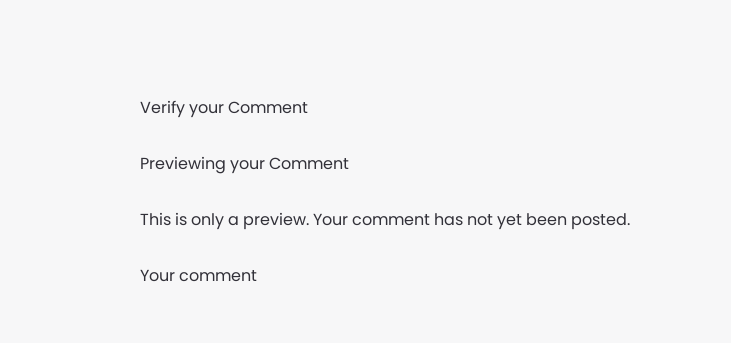Verify your Comment

Previewing your Comment

This is only a preview. Your comment has not yet been posted.

Your comment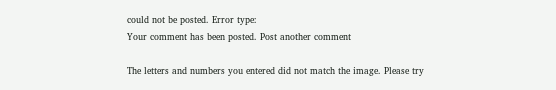could not be posted. Error type:
Your comment has been posted. Post another comment

The letters and numbers you entered did not match the image. Please try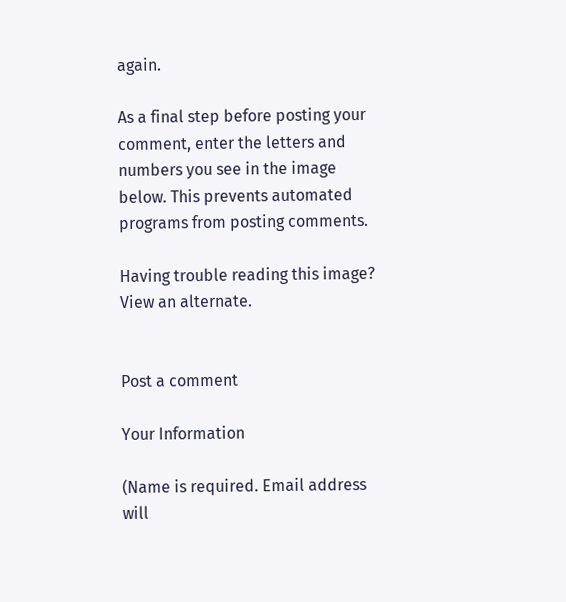again.

As a final step before posting your comment, enter the letters and numbers you see in the image below. This prevents automated programs from posting comments.

Having trouble reading this image? View an alternate.


Post a comment

Your Information

(Name is required. Email address will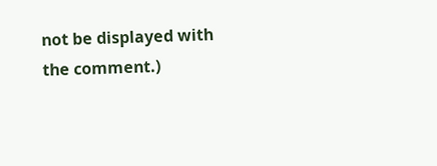not be displayed with the comment.)